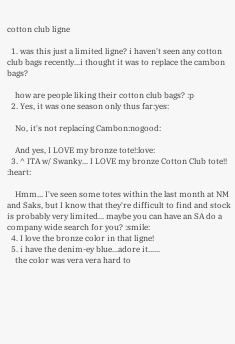cotton club ligne

  1. was this just a limited ligne? i haven't seen any cotton club bags recently...i thought it was to replace the cambon bags?

    how are people liking their cotton club bags? :p
  2. Yes, it was one season only thus far:yes:

    No, it's not replacing Cambon:nogood:

    And yes, I LOVE my bronze tote!:love:
  3. ^ ITA w/ Swanky... I LOVE my bronze Cotton Club tote!! :heart:

    Hmm... I've seen some totes within the last month at NM and Saks, but I know that they're difficult to find and stock is probably very limited... maybe you can have an SA do a company wide search for you? :smile:
  4. I love the bronze color in that ligne!
  5. i have the denim-ey blue...adore it......
    the color was vera vera hard to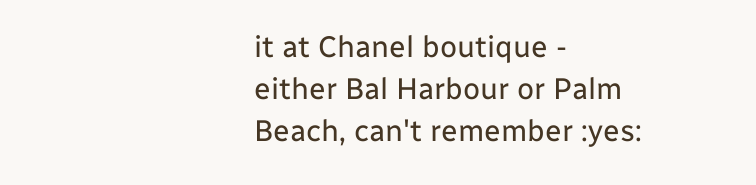it at Chanel boutique - either Bal Harbour or Palm Beach, can't remember :yes: